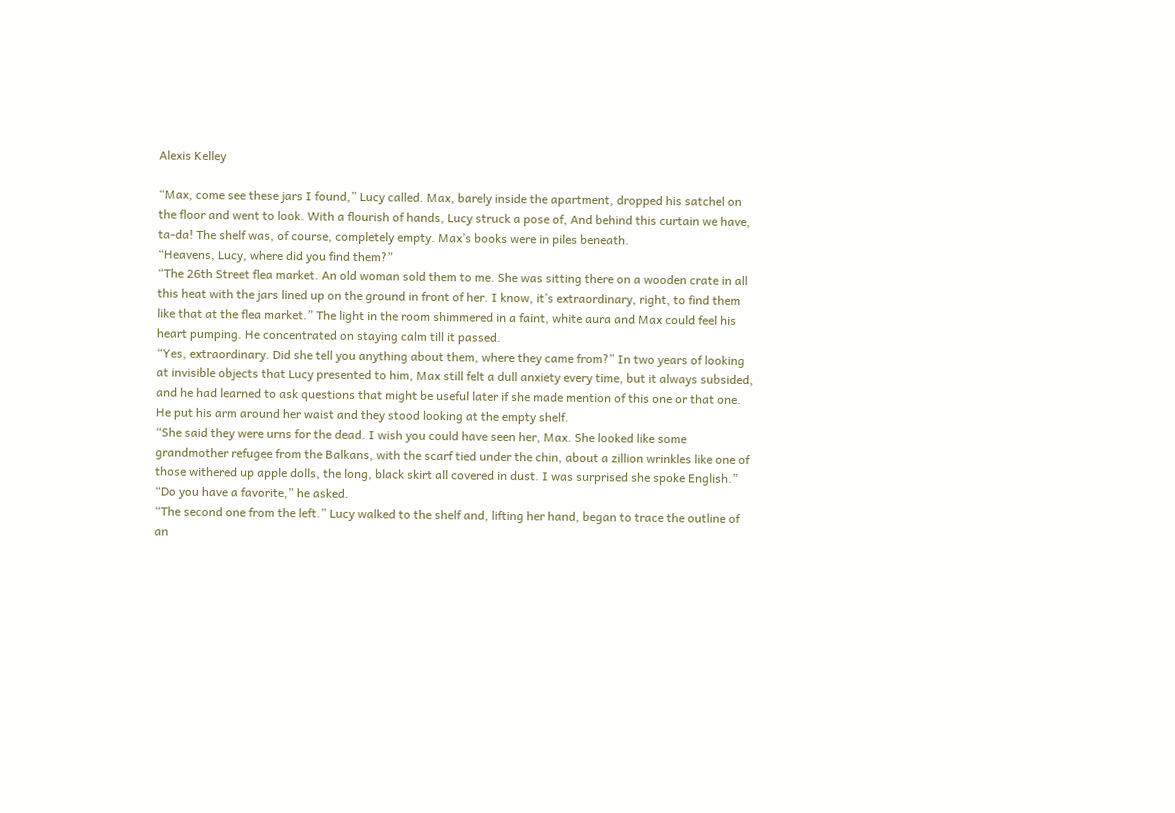Alexis Kelley

“Max, come see these jars I found,” Lucy called. Max, barely inside the apartment, dropped his satchel on the floor and went to look. With a flourish of hands, Lucy struck a pose of, And behind this curtain we have, ta-da! The shelf was, of course, completely empty. Max’s books were in piles beneath.
“Heavens, Lucy, where did you find them?”
“The 26th Street flea market. An old woman sold them to me. She was sitting there on a wooden crate in all this heat with the jars lined up on the ground in front of her. I know, it’s extraordinary, right, to find them like that at the flea market.” The light in the room shimmered in a faint, white aura and Max could feel his heart pumping. He concentrated on staying calm till it passed.
“Yes, extraordinary. Did she tell you anything about them, where they came from?” In two years of looking at invisible objects that Lucy presented to him, Max still felt a dull anxiety every time, but it always subsided, and he had learned to ask questions that might be useful later if she made mention of this one or that one. He put his arm around her waist and they stood looking at the empty shelf.
“She said they were urns for the dead. I wish you could have seen her, Max. She looked like some grandmother refugee from the Balkans, with the scarf tied under the chin, about a zillion wrinkles like one of those withered up apple dolls, the long, black skirt all covered in dust. I was surprised she spoke English.”
“Do you have a favorite,” he asked.
“The second one from the left.” Lucy walked to the shelf and, lifting her hand, began to trace the outline of an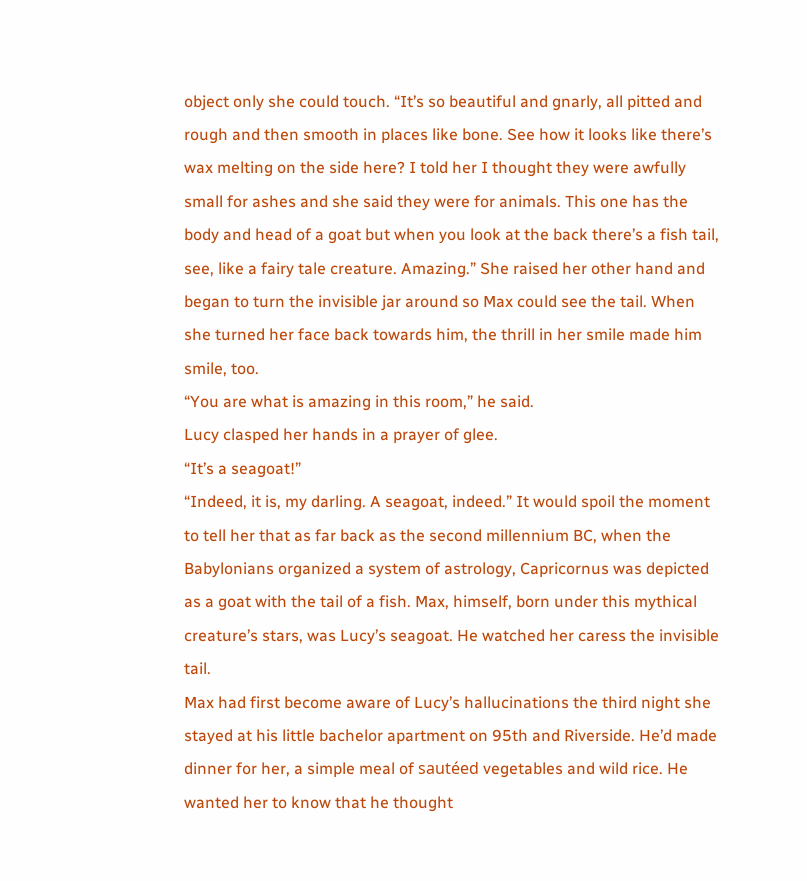object only she could touch. “It’s so beautiful and gnarly, all pitted and rough and then smooth in places like bone. See how it looks like there’s wax melting on the side here? I told her I thought they were awfully small for ashes and she said they were for animals. This one has the body and head of a goat but when you look at the back there’s a fish tail, see, like a fairy tale creature. Amazing.” She raised her other hand and began to turn the invisible jar around so Max could see the tail. When she turned her face back towards him, the thrill in her smile made him smile, too.
“You are what is amazing in this room,” he said.
Lucy clasped her hands in a prayer of glee.
“It’s a seagoat!”
“Indeed, it is, my darling. A seagoat, indeed.” It would spoil the moment to tell her that as far back as the second millennium BC, when the Babylonians organized a system of astrology, Capricornus was depicted as a goat with the tail of a fish. Max, himself, born under this mythical creature’s stars, was Lucy’s seagoat. He watched her caress the invisible tail.
Max had first become aware of Lucy’s hallucinations the third night she stayed at his little bachelor apartment on 95th and Riverside. He’d made dinner for her, a simple meal of sautéed vegetables and wild rice. He wanted her to know that he thought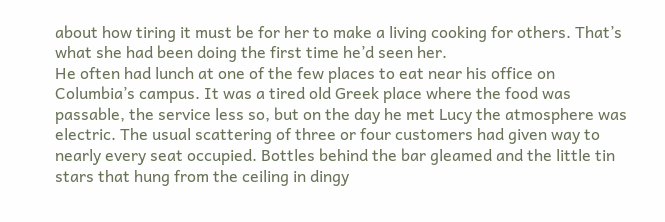about how tiring it must be for her to make a living cooking for others. That’s what she had been doing the first time he’d seen her.
He often had lunch at one of the few places to eat near his office on Columbia’s campus. It was a tired old Greek place where the food was passable, the service less so, but on the day he met Lucy the atmosphere was electric. The usual scattering of three or four customers had given way to nearly every seat occupied. Bottles behind the bar gleamed and the little tin stars that hung from the ceiling in dingy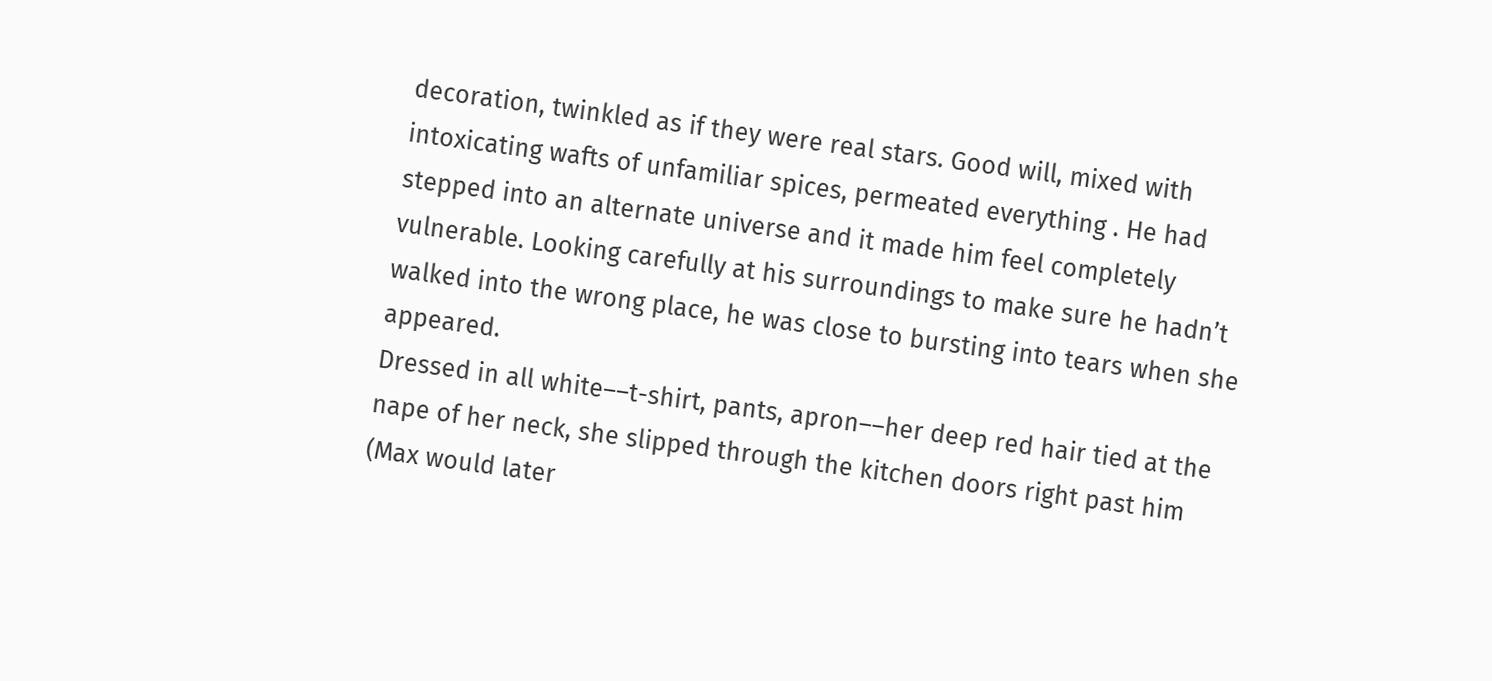decoration, twinkled as if they were real stars. Good will, mixed with intoxicating wafts of unfamiliar spices, permeated everything . He had stepped into an alternate universe and it made him feel completely vulnerable. Looking carefully at his surroundings to make sure he hadn’t walked into the wrong place, he was close to bursting into tears when she appeared.
Dressed in all white––t-shirt, pants, apron––her deep red hair tied at the nape of her neck, she slipped through the kitchen doors right past him (Max would later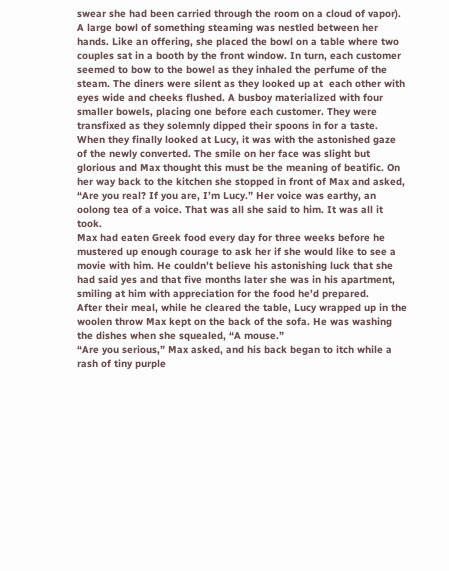swear she had been carried through the room on a cloud of vapor). A large bowl of something steaming was nestled between her hands. Like an offering, she placed the bowl on a table where two couples sat in a booth by the front window. In turn, each customer seemed to bow to the bowel as they inhaled the perfume of the steam. The diners were silent as they looked up at  each other with eyes wide and cheeks flushed. A busboy materialized with four smaller bowels, placing one before each customer. They were transfixed as they solemnly dipped their spoons in for a taste. When they finally looked at Lucy, it was with the astonished gaze of the newly converted. The smile on her face was slight but glorious and Max thought this must be the meaning of beatific. On her way back to the kitchen she stopped in front of Max and asked, “Are you real? If you are, I’m Lucy.” Her voice was earthy, an oolong tea of a voice. That was all she said to him. It was all it took.
Max had eaten Greek food every day for three weeks before he mustered up enough courage to ask her if she would like to see a movie with him. He couldn’t believe his astonishing luck that she had said yes and that five months later she was in his apartment, smiling at him with appreciation for the food he’d prepared.
After their meal, while he cleared the table, Lucy wrapped up in the woolen throw Max kept on the back of the sofa. He was washing the dishes when she squealed, “A mouse.”
“Are you serious,” Max asked, and his back began to itch while a rash of tiny purple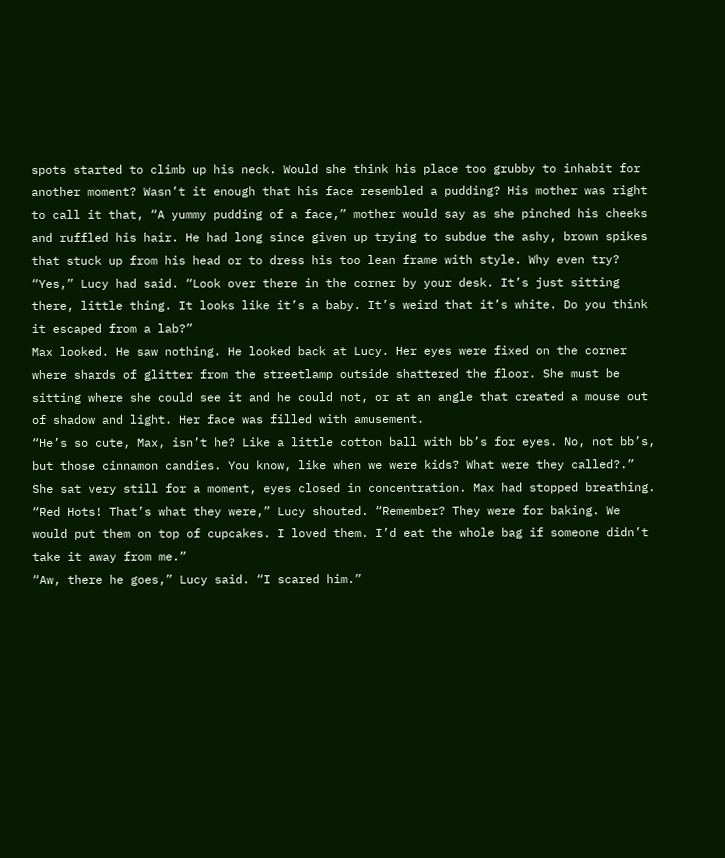spots started to climb up his neck. Would she think his place too grubby to inhabit for another moment? Wasn’t it enough that his face resembled a pudding? His mother was right to call it that, “A yummy pudding of a face,” mother would say as she pinched his cheeks and ruffled his hair. He had long since given up trying to subdue the ashy, brown spikes that stuck up from his head or to dress his too lean frame with style. Why even try?
“Yes,” Lucy had said. “Look over there in the corner by your desk. It’s just sitting there, little thing. It looks like it’s a baby. It’s weird that it’s white. Do you think it escaped from a lab?”
Max looked. He saw nothing. He looked back at Lucy. Her eyes were fixed on the corner where shards of glitter from the streetlamp outside shattered the floor. She must be sitting where she could see it and he could not, or at an angle that created a mouse out of shadow and light. Her face was filled with amusement.
“He’s so cute, Max, isn’t he? Like a little cotton ball with bb’s for eyes. No, not bb’s, but those cinnamon candies. You know, like when we were kids? What were they called?.” She sat very still for a moment, eyes closed in concentration. Max had stopped breathing.
“Red Hots! That’s what they were,” Lucy shouted. “Remember? They were for baking. We would put them on top of cupcakes. I loved them. I’d eat the whole bag if someone didn’t take it away from me.”
“Aw, there he goes,” Lucy said. “I scared him.”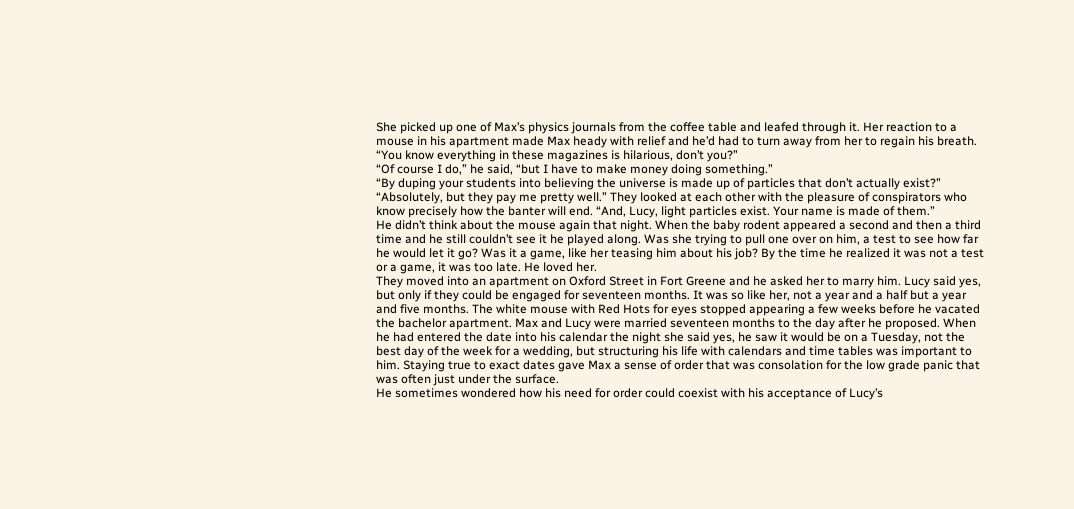She picked up one of Max’s physics journals from the coffee table and leafed through it. Her reaction to a mouse in his apartment made Max heady with relief and he’d had to turn away from her to regain his breath.
“You know everything in these magazines is hilarious, don’t you?”
“Of course I do,” he said, “but I have to make money doing something.”
“By duping your students into believing the universe is made up of particles that don’t actually exist?”
“Absolutely, but they pay me pretty well.” They looked at each other with the pleasure of conspirators who know precisely how the banter will end. “And, Lucy, light particles exist. Your name is made of them.”
He didn’t think about the mouse again that night. When the baby rodent appeared a second and then a third time and he still couldn’t see it he played along. Was she trying to pull one over on him, a test to see how far he would let it go? Was it a game, like her teasing him about his job? By the time he realized it was not a test or a game, it was too late. He loved her.
They moved into an apartment on Oxford Street in Fort Greene and he asked her to marry him. Lucy said yes, but only if they could be engaged for seventeen months. It was so like her, not a year and a half but a year and five months. The white mouse with Red Hots for eyes stopped appearing a few weeks before he vacated the bachelor apartment. Max and Lucy were married seventeen months to the day after he proposed. When he had entered the date into his calendar the night she said yes, he saw it would be on a Tuesday, not the best day of the week for a wedding, but structuring his life with calendars and time tables was important to him. Staying true to exact dates gave Max a sense of order that was consolation for the low grade panic that was often just under the surface.
He sometimes wondered how his need for order could coexist with his acceptance of Lucy’s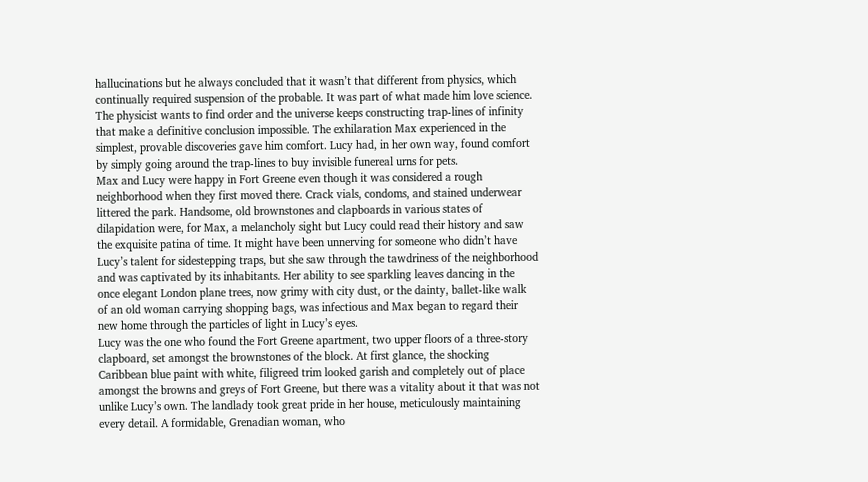hallucinations but he always concluded that it wasn’t that different from physics, which continually required suspension of the probable. It was part of what made him love science. The physicist wants to find order and the universe keeps constructing trap-lines of infinity that make a definitive conclusion impossible. The exhilaration Max experienced in the simplest, provable discoveries gave him comfort. Lucy had, in her own way, found comfort by simply going around the trap-lines to buy invisible funereal urns for pets.
Max and Lucy were happy in Fort Greene even though it was considered a rough neighborhood when they first moved there. Crack vials, condoms, and stained underwear littered the park. Handsome, old brownstones and clapboards in various states of dilapidation were, for Max, a melancholy sight but Lucy could read their history and saw the exquisite patina of time. It might have been unnerving for someone who didn’t have Lucy’s talent for sidestepping traps, but she saw through the tawdriness of the neighborhood and was captivated by its inhabitants. Her ability to see sparkling leaves dancing in the once elegant London plane trees, now grimy with city dust, or the dainty, ballet-like walk of an old woman carrying shopping bags, was infectious and Max began to regard their new home through the particles of light in Lucy’s eyes.
Lucy was the one who found the Fort Greene apartment, two upper floors of a three-story clapboard, set amongst the brownstones of the block. At first glance, the shocking Caribbean blue paint with white, filigreed trim looked garish and completely out of place amongst the browns and greys of Fort Greene, but there was a vitality about it that was not unlike Lucy’s own. The landlady took great pride in her house, meticulously maintaining every detail. A formidable, Grenadian woman, who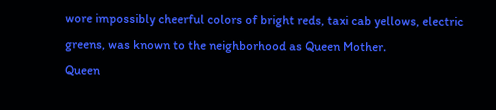wore impossibly cheerful colors of bright reds, taxi cab yellows, electric greens, was known to the neighborhood as Queen Mother.
Queen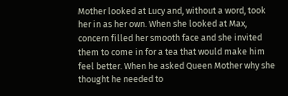Mother looked at Lucy and, without a word, took her in as her own. When she looked at Max, concern filled her smooth face and she invited them to come in for a tea that would make him feel better. When he asked Queen Mother why she thought he needed to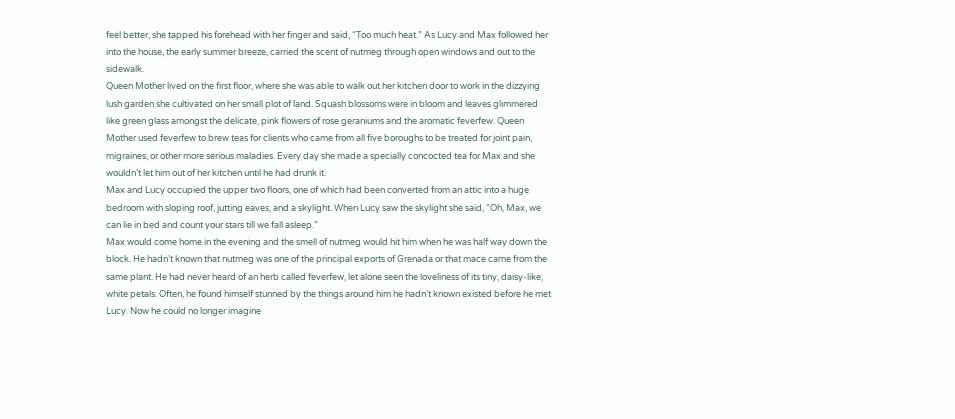feel better, she tapped his forehead with her finger and said, “Too much heat.” As Lucy and Max followed her into the house, the early summer breeze, carried the scent of nutmeg through open windows and out to the sidewalk.
Queen Mother lived on the first floor, where she was able to walk out her kitchen door to work in the dizzying lush garden she cultivated on her small plot of land. Squash blossoms were in bloom and leaves glimmered like green glass amongst the delicate, pink flowers of rose geraniums and the aromatic feverfew. Queen Mother used feverfew to brew teas for clients who came from all five boroughs to be treated for joint pain, migraines, or other more serious maladies. Every day she made a specially concocted tea for Max and she wouldn’t let him out of her kitchen until he had drunk it.
Max and Lucy occupied the upper two floors, one of which had been converted from an attic into a huge bedroom with sloping roof, jutting eaves, and a skylight. When Lucy saw the skylight she said, “Oh, Max, we can lie in bed and count your stars till we fall asleep.”
Max would come home in the evening and the smell of nutmeg would hit him when he was half way down the block. He hadn’t known that nutmeg was one of the principal exports of Grenada or that mace came from the same plant. He had never heard of an herb called feverfew, let alone seen the loveliness of its tiny, daisy-like, white petals. Often, he found himself stunned by the things around him he hadn’t known existed before he met Lucy. Now he could no longer imagine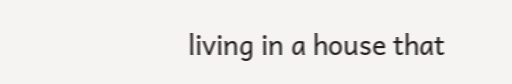living in a house that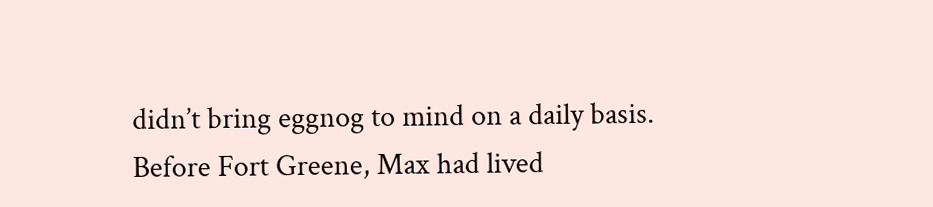didn’t bring eggnog to mind on a daily basis.
Before Fort Greene, Max had lived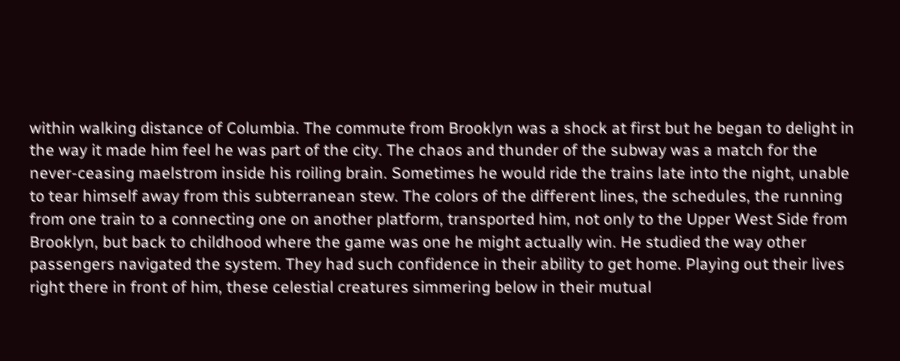within walking distance of Columbia. The commute from Brooklyn was a shock at first but he began to delight in the way it made him feel he was part of the city. The chaos and thunder of the subway was a match for the never-ceasing maelstrom inside his roiling brain. Sometimes he would ride the trains late into the night, unable to tear himself away from this subterranean stew. The colors of the different lines, the schedules, the running from one train to a connecting one on another platform, transported him, not only to the Upper West Side from Brooklyn, but back to childhood where the game was one he might actually win. He studied the way other passengers navigated the system. They had such confidence in their ability to get home. Playing out their lives right there in front of him, these celestial creatures simmering below in their mutual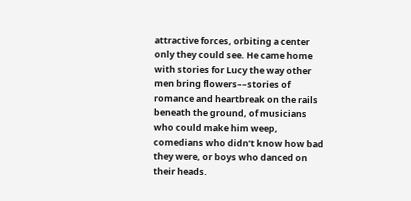attractive forces, orbiting a center only they could see. He came home with stories for Lucy the way other men bring flowers––stories of romance and heartbreak on the rails beneath the ground, of musicians who could make him weep, comedians who didn’t know how bad they were, or boys who danced on their heads.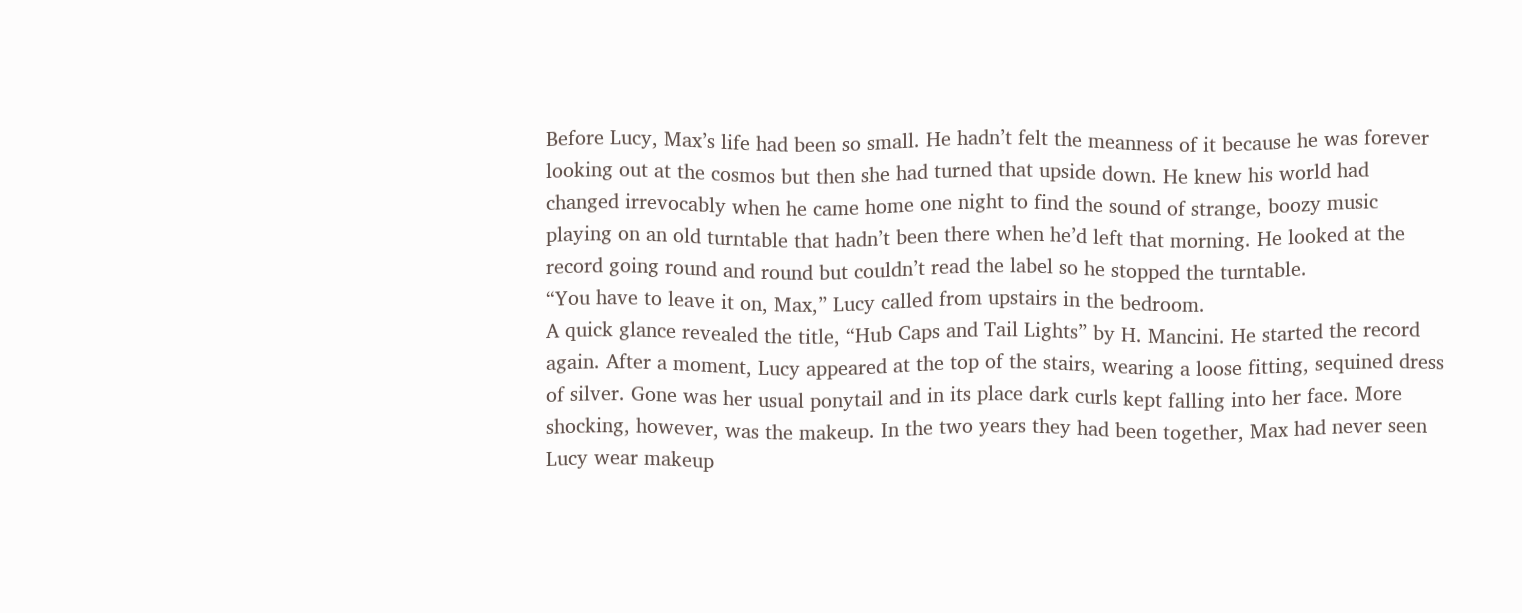Before Lucy, Max’s life had been so small. He hadn’t felt the meanness of it because he was forever looking out at the cosmos but then she had turned that upside down. He knew his world had changed irrevocably when he came home one night to find the sound of strange, boozy music playing on an old turntable that hadn’t been there when he’d left that morning. He looked at the record going round and round but couldn’t read the label so he stopped the turntable.
“You have to leave it on, Max,” Lucy called from upstairs in the bedroom.
A quick glance revealed the title, “Hub Caps and Tail Lights” by H. Mancini. He started the record again. After a moment, Lucy appeared at the top of the stairs, wearing a loose fitting, sequined dress of silver. Gone was her usual ponytail and in its place dark curls kept falling into her face. More shocking, however, was the makeup. In the two years they had been together, Max had never seen Lucy wear makeup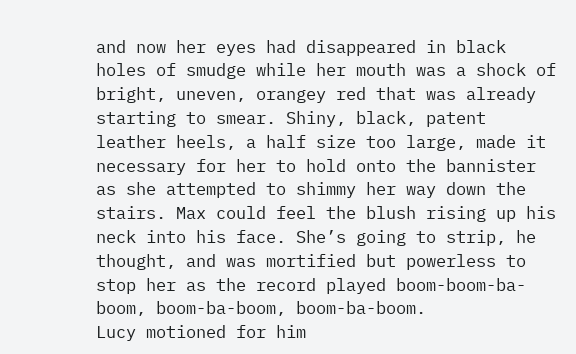and now her eyes had disappeared in black holes of smudge while her mouth was a shock of bright, uneven, orangey red that was already starting to smear. Shiny, black, patent leather heels, a half size too large, made it necessary for her to hold onto the bannister as she attempted to shimmy her way down the stairs. Max could feel the blush rising up his neck into his face. She’s going to strip, he thought, and was mortified but powerless to stop her as the record played boom-boom-ba-boom, boom-ba-boom, boom-ba-boom.
Lucy motioned for him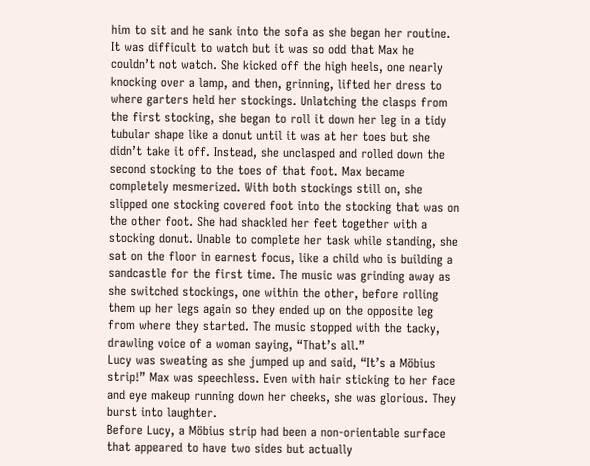him to sit and he sank into the sofa as she began her routine. It was difficult to watch but it was so odd that Max he couldn’t not watch. She kicked off the high heels, one nearly knocking over a lamp, and then, grinning, lifted her dress to where garters held her stockings. Unlatching the clasps from the first stocking, she began to roll it down her leg in a tidy tubular shape like a donut until it was at her toes but she didn’t take it off. Instead, she unclasped and rolled down the second stocking to the toes of that foot. Max became completely mesmerized. With both stockings still on, she slipped one stocking covered foot into the stocking that was on the other foot. She had shackled her feet together with a stocking donut. Unable to complete her task while standing, she sat on the floor in earnest focus, like a child who is building a sandcastle for the first time. The music was grinding away as she switched stockings, one within the other, before rolling them up her legs again so they ended up on the opposite leg from where they started. The music stopped with the tacky, drawling voice of a woman saying, “That’s all.”
Lucy was sweating as she jumped up and said, “It’s a Möbius strip!” Max was speechless. Even with hair sticking to her face and eye makeup running down her cheeks, she was glorious. They burst into laughter.
Before Lucy, a Möbius strip had been a non-orientable surface that appeared to have two sides but actually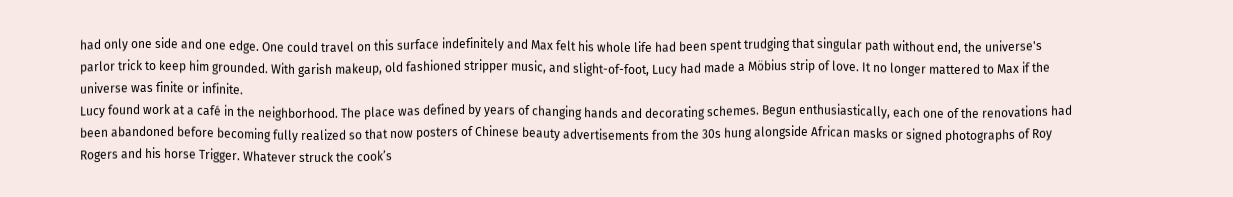had only one side and one edge. One could travel on this surface indefinitely and Max felt his whole life had been spent trudging that singular path without end, the universe's parlor trick to keep him grounded. With garish makeup, old fashioned stripper music, and slight-of-foot, Lucy had made a Möbius strip of love. It no longer mattered to Max if the universe was finite or infinite.
Lucy found work at a café in the neighborhood. The place was defined by years of changing hands and decorating schemes. Begun enthusiastically, each one of the renovations had been abandoned before becoming fully realized so that now posters of Chinese beauty advertisements from the 30s hung alongside African masks or signed photographs of Roy Rogers and his horse Trigger. Whatever struck the cook’s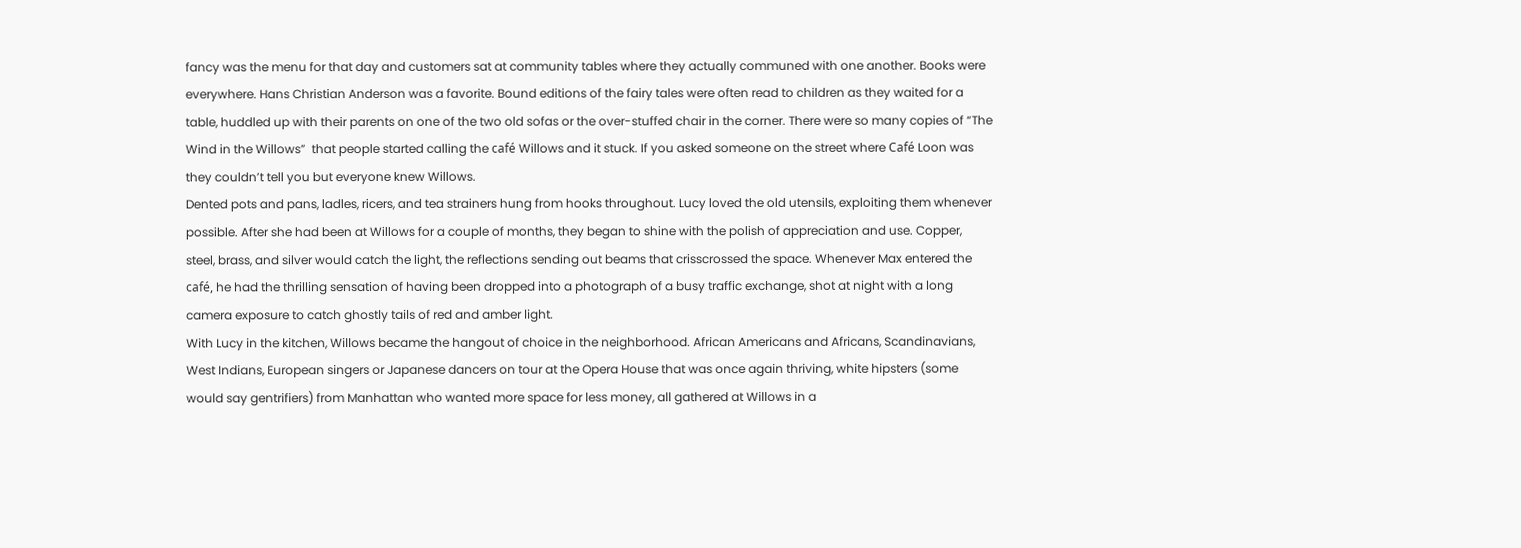fancy was the menu for that day and customers sat at community tables where they actually communed with one another. Books were everywhere. Hans Christian Anderson was a favorite. Bound editions of the fairy tales were often read to children as they waited for a table, huddled up with their parents on one of the two old sofas or the over-stuffed chair in the corner. There were so many copies of “The Wind in the Willows”  that people started calling the café Willows and it stuck. If you asked someone on the street where Café Loon was they couldn’t tell you but everyone knew Willows.
Dented pots and pans, ladles, ricers, and tea strainers hung from hooks throughout. Lucy loved the old utensils, exploiting them whenever possible. After she had been at Willows for a couple of months, they began to shine with the polish of appreciation and use. Copper, steel, brass, and silver would catch the light, the reflections sending out beams that crisscrossed the space. Whenever Max entered the café, he had the thrilling sensation of having been dropped into a photograph of a busy traffic exchange, shot at night with a long camera exposure to catch ghostly tails of red and amber light.
With Lucy in the kitchen, Willows became the hangout of choice in the neighborhood. African Americans and Africans, Scandinavians, West Indians, European singers or Japanese dancers on tour at the Opera House that was once again thriving, white hipsters (some would say gentrifiers) from Manhattan who wanted more space for less money, all gathered at Willows in a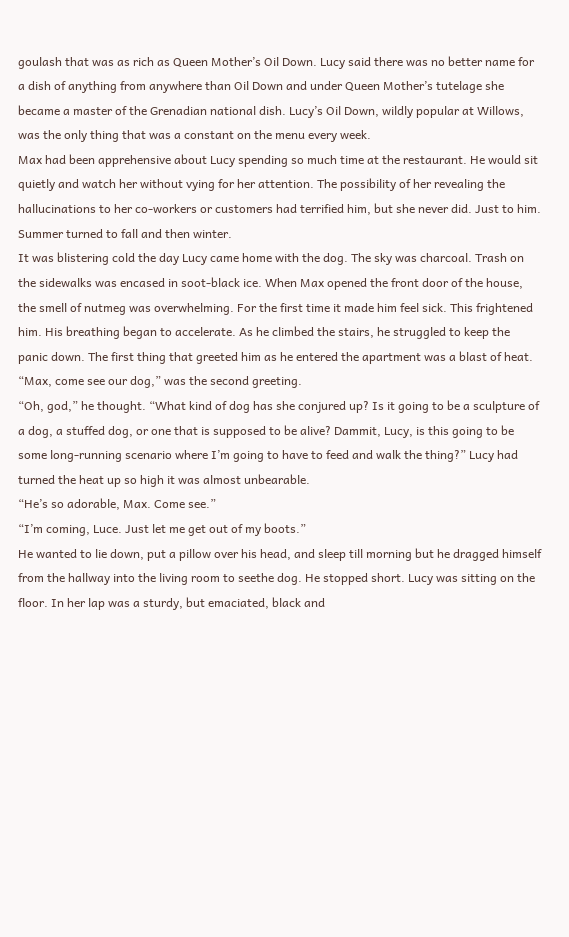goulash that was as rich as Queen Mother’s Oil Down. Lucy said there was no better name for a dish of anything from anywhere than Oil Down and under Queen Mother’s tutelage she became a master of the Grenadian national dish. Lucy’s Oil Down, wildly popular at Willows, was the only thing that was a constant on the menu every week.
Max had been apprehensive about Lucy spending so much time at the restaurant. He would sit quietly and watch her without vying for her attention. The possibility of her revealing the hallucinations to her co-workers or customers had terrified him, but she never did. Just to him. Summer turned to fall and then winter.
It was blistering cold the day Lucy came home with the dog. The sky was charcoal. Trash on the sidewalks was encased in soot-black ice. When Max opened the front door of the house, the smell of nutmeg was overwhelming. For the first time it made him feel sick. This frightened him. His breathing began to accelerate. As he climbed the stairs, he struggled to keep the panic down. The first thing that greeted him as he entered the apartment was a blast of heat.
“Max, come see our dog,” was the second greeting.
“Oh, god,” he thought. “What kind of dog has she conjured up? Is it going to be a sculpture of a dog, a stuffed dog, or one that is supposed to be alive? Dammit, Lucy, is this going to be some long-running scenario where I’m going to have to feed and walk the thing?” Lucy had turned the heat up so high it was almost unbearable.
“He’s so adorable, Max. Come see.”
“I’m coming, Luce. Just let me get out of my boots.”
He wanted to lie down, put a pillow over his head, and sleep till morning but he dragged himself from the hallway into the living room to seethe dog. He stopped short. Lucy was sitting on the floor. In her lap was a sturdy, but emaciated, black and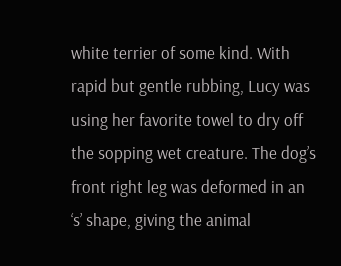white terrier of some kind. With rapid but gentle rubbing, Lucy was using her favorite towel to dry off the sopping wet creature. The dog’s front right leg was deformed in an ‘s’ shape, giving the animal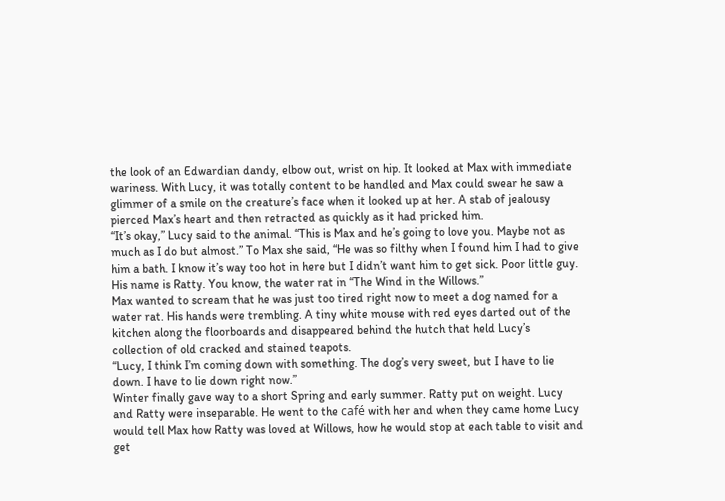the look of an Edwardian dandy, elbow out, wrist on hip. It looked at Max with immediate wariness. With Lucy, it was totally content to be handled and Max could swear he saw a glimmer of a smile on the creature’s face when it looked up at her. A stab of jealousy pierced Max’s heart and then retracted as quickly as it had pricked him.
“It’s okay,” Lucy said to the animal. “This is Max and he’s going to love you. Maybe not as much as I do but almost.” To Max she said, “He was so filthy when I found him I had to give him a bath. I know it’s way too hot in here but I didn’t want him to get sick. Poor little guy. His name is Ratty. You know, the water rat in “The Wind in the Willows.”
Max wanted to scream that he was just too tired right now to meet a dog named for a water rat. His hands were trembling. A tiny white mouse with red eyes darted out of the kitchen along the floorboards and disappeared behind the hutch that held Lucy’s collection of old cracked and stained teapots.
“Lucy, I think I’m coming down with something. The dog’s very sweet, but I have to lie down. I have to lie down right now.”
Winter finally gave way to a short Spring and early summer. Ratty put on weight. Lucy and Ratty were inseparable. He went to the café with her and when they came home Lucy would tell Max how Ratty was loved at Willows, how he would stop at each table to visit and get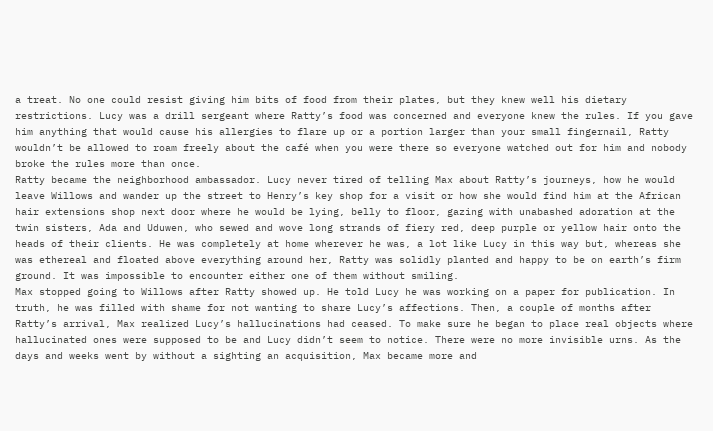a treat. No one could resist giving him bits of food from their plates, but they knew well his dietary restrictions. Lucy was a drill sergeant where Ratty’s food was concerned and everyone knew the rules. If you gave him anything that would cause his allergies to flare up or a portion larger than your small fingernail, Ratty wouldn’t be allowed to roam freely about the café when you were there so everyone watched out for him and nobody broke the rules more than once.
Ratty became the neighborhood ambassador. Lucy never tired of telling Max about Ratty’s journeys, how he would leave Willows and wander up the street to Henry’s key shop for a visit or how she would find him at the African hair extensions shop next door where he would be lying, belly to floor, gazing with unabashed adoration at the twin sisters, Ada and Uduwen, who sewed and wove long strands of fiery red, deep purple or yellow hair onto the heads of their clients. He was completely at home wherever he was, a lot like Lucy in this way but, whereas she was ethereal and floated above everything around her, Ratty was solidly planted and happy to be on earth’s firm ground. It was impossible to encounter either one of them without smiling.
Max stopped going to Willows after Ratty showed up. He told Lucy he was working on a paper for publication. In truth, he was filled with shame for not wanting to share Lucy’s affections. Then, a couple of months after Ratty’s arrival, Max realized Lucy’s hallucinations had ceased. To make sure he began to place real objects where hallucinated ones were supposed to be and Lucy didn’t seem to notice. There were no more invisible urns. As the days and weeks went by without a sighting an acquisition, Max became more and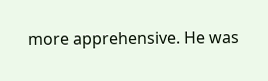more apprehensive. He was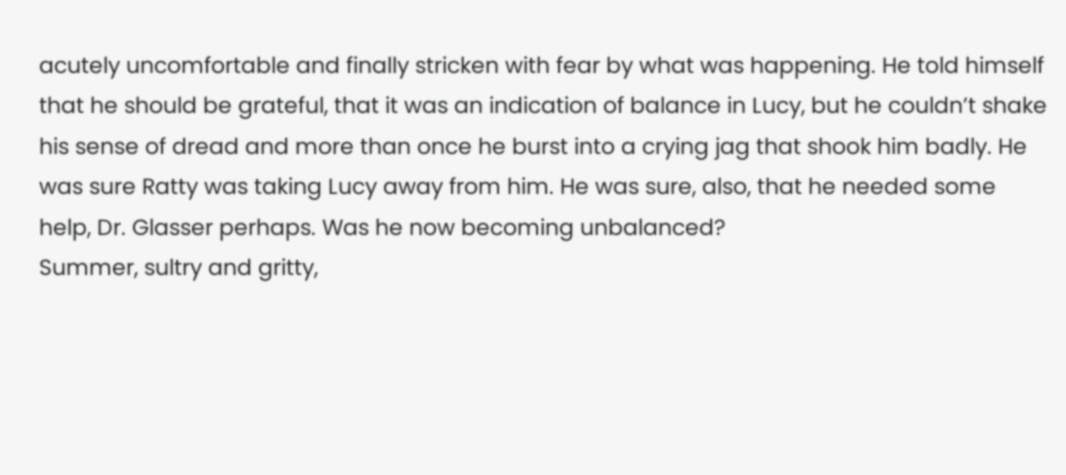acutely uncomfortable and finally stricken with fear by what was happening. He told himself that he should be grateful, that it was an indication of balance in Lucy, but he couldn’t shake his sense of dread and more than once he burst into a crying jag that shook him badly. He was sure Ratty was taking Lucy away from him. He was sure, also, that he needed some help, Dr. Glasser perhaps. Was he now becoming unbalanced?
Summer, sultry and gritty,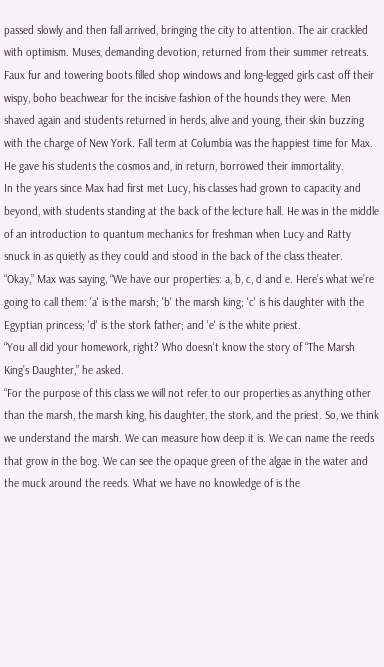passed slowly and then fall arrived, bringing the city to attention. The air crackled with optimism. Muses, demanding devotion, returned from their summer retreats. Faux fur and towering boots filled shop windows and long-legged girls cast off their wispy, boho beachwear for the incisive fashion of the hounds they were. Men shaved again and students returned in herds, alive and young, their skin buzzing with the charge of New York. Fall term at Columbia was the happiest time for Max. He gave his students the cosmos and, in return, borrowed their immortality.
In the years since Max had first met Lucy, his classes had grown to capacity and beyond, with students standing at the back of the lecture hall. He was in the middle of an introduction to quantum mechanics for freshman when Lucy and Ratty snuck in as quietly as they could and stood in the back of the class theater.
“Okay,” Max was saying, “We have our properties: a, b, c, d and e. Here’s what we’re going to call them: 'a' is the marsh; 'b' the marsh king; 'c' is his daughter with the Egyptian princess; 'd' is the stork father; and 'e' is the white priest.
“You all did your homework, right? Who doesn’t know the story of “The Marsh King’s Daughter,” he asked.
“For the purpose of this class we will not refer to our properties as anything other than the marsh, the marsh king, his daughter, the stork, and the priest. So, we think we understand the marsh. We can measure how deep it is. We can name the reeds that grow in the bog. We can see the opaque green of the algae in the water and the muck around the reeds. What we have no knowledge of is the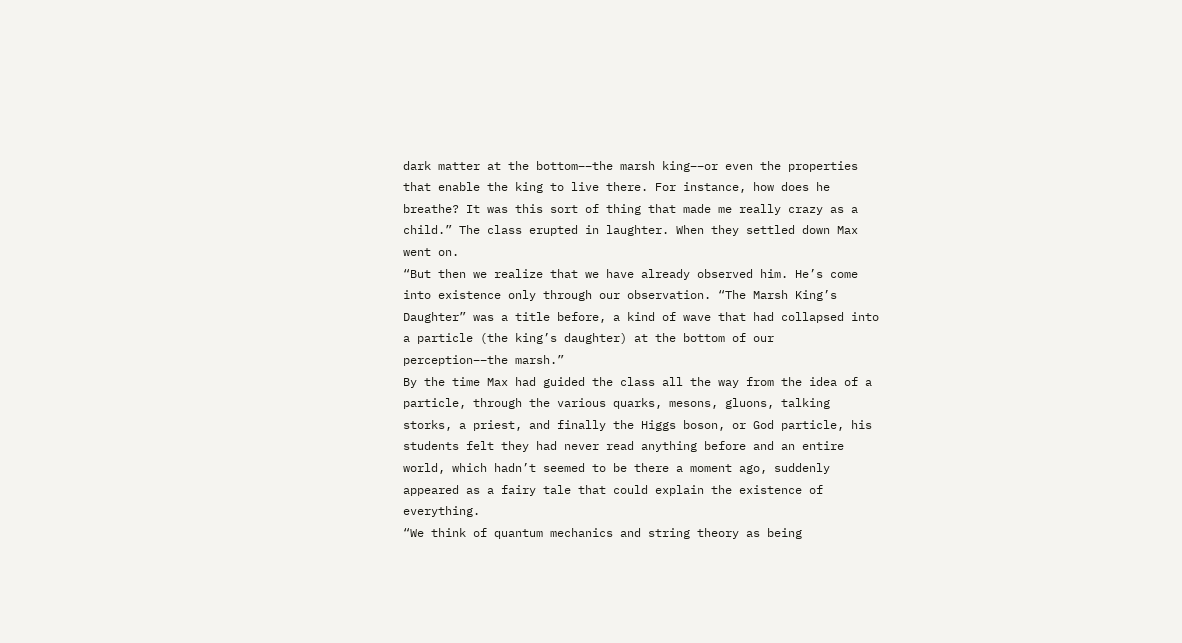dark matter at the bottom––the marsh king––or even the properties that enable the king to live there. For instance, how does he breathe? It was this sort of thing that made me really crazy as a child.” The class erupted in laughter. When they settled down Max went on.
“But then we realize that we have already observed him. He’s come into existence only through our observation. “The Marsh King’s Daughter” was a title before, a kind of wave that had collapsed into a particle (the king’s daughter) at the bottom of our perception––the marsh.”
By the time Max had guided the class all the way from the idea of a particle, through the various quarks, mesons, gluons, talking storks, a priest, and finally the Higgs boson, or God particle, his students felt they had never read anything before and an entire world, which hadn’t seemed to be there a moment ago, suddenly appeared as a fairy tale that could explain the existence of everything.
“We think of quantum mechanics and string theory as being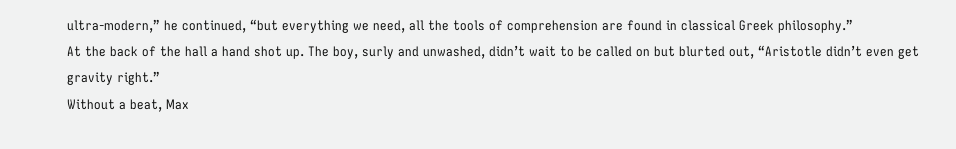ultra-modern,” he continued, “but everything we need, all the tools of comprehension are found in classical Greek philosophy.”
At the back of the hall a hand shot up. The boy, surly and unwashed, didn’t wait to be called on but blurted out, “Aristotle didn’t even get gravity right.”
Without a beat, Max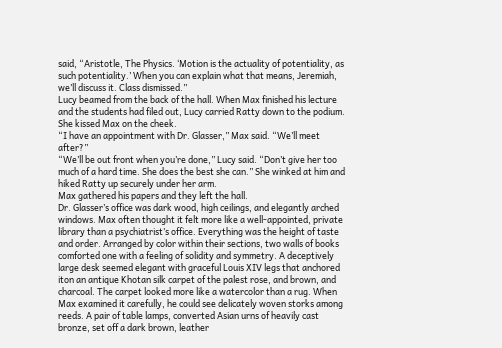said, “Aristotle, The Physics. ‘Motion is the actuality of potentiality, as such potentiality.’ When you can explain what that means, Jeremiah, we’ll discuss it. Class dismissed.”
Lucy beamed from the back of the hall. When Max finished his lecture and the students had filed out, Lucy carried Ratty down to the podium. She kissed Max on the cheek.
“I have an appointment with Dr. Glasser,” Max said. “We’ll meet after?”
“We’ll be out front when you’re done,” Lucy said. “Don’t give her too much of a hard time. She does the best she can.” She winked at him and hiked Ratty up securely under her arm.
Max gathered his papers and they left the hall.
Dr. Glasser’s office was dark wood, high ceilings, and elegantly arched windows. Max often thought it felt more like a well-appointed, private library than a psychiatrist’s office. Everything was the height of taste and order. Arranged by color within their sections, two walls of books comforted one with a feeling of solidity and symmetry. A deceptively large desk seemed elegant with graceful Louis XIV legs that anchored iton an antique Khotan silk carpet of the palest rose, and brown, and charcoal. The carpet looked more like a watercolor than a rug. When Max examined it carefully, he could see delicately woven storks among reeds. A pair of table lamps, converted Asian urns of heavily cast bronze, set off a dark brown, leather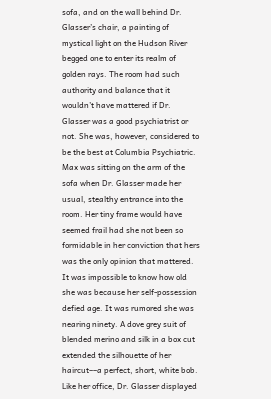sofa, and on the wall behind Dr. Glasser’s chair, a painting of mystical light on the Hudson River begged one to enter its realm of golden rays. The room had such authority and balance that it wouldn’t have mattered if Dr. Glasser was a good psychiatrist or not. She was, however, considered to be the best at Columbia Psychiatric.
Max was sitting on the arm of the sofa when Dr. Glasser made her usual, stealthy entrance into the room. Her tiny frame would have seemed frail had she not been so formidable in her conviction that hers was the only opinion that mattered. It was impossible to know how old she was because her self-possession defied age. It was rumored she was nearing ninety. A dove grey suit of blended merino and silk in a box cut extended the silhouette of her haircut––a perfect, short, white bob. Like her office, Dr. Glasser displayed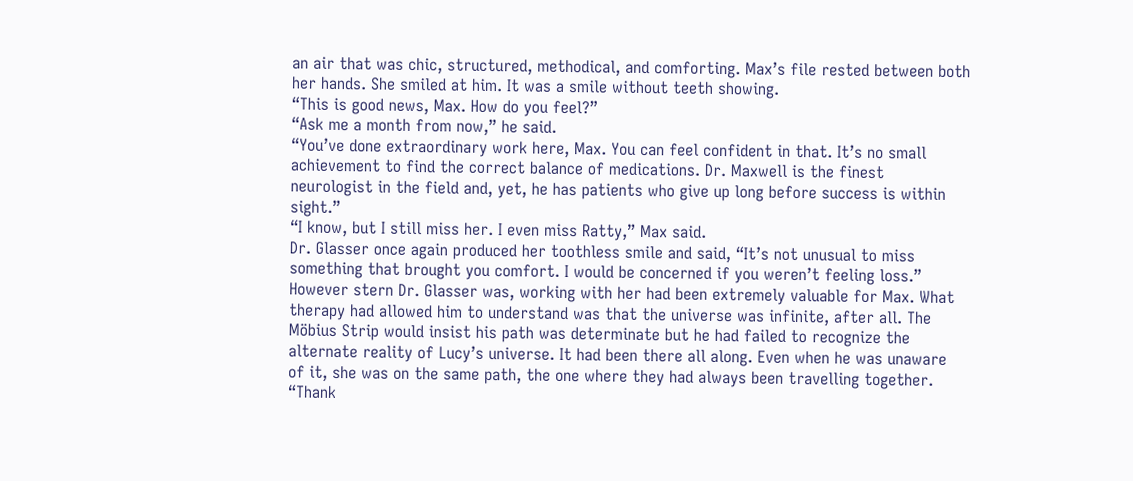an air that was chic, structured, methodical, and comforting. Max’s file rested between both her hands. She smiled at him. It was a smile without teeth showing.
“This is good news, Max. How do you feel?”
“Ask me a month from now,” he said.
“You’ve done extraordinary work here, Max. You can feel confident in that. It’s no small achievement to find the correct balance of medications. Dr. Maxwell is the finest neurologist in the field and, yet, he has patients who give up long before success is within sight.”
“I know, but I still miss her. I even miss Ratty,” Max said.
Dr. Glasser once again produced her toothless smile and said, “It’s not unusual to miss something that brought you comfort. I would be concerned if you weren’t feeling loss.”
However stern Dr. Glasser was, working with her had been extremely valuable for Max. What therapy had allowed him to understand was that the universe was infinite, after all. The Möbius Strip would insist his path was determinate but he had failed to recognize the alternate reality of Lucy’s universe. It had been there all along. Even when he was unaware of it, she was on the same path, the one where they had always been travelling together.
“Thank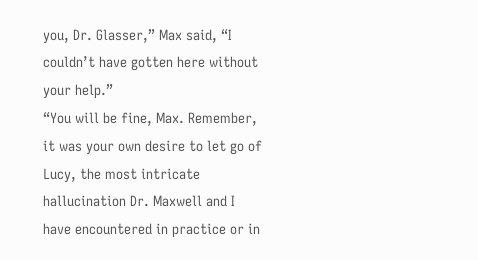you, Dr. Glasser,” Max said, “I couldn’t have gotten here without your help.”
“You will be fine, Max. Remember, it was your own desire to let go of Lucy, the most intricate hallucination Dr. Maxwell and I have encountered in practice or in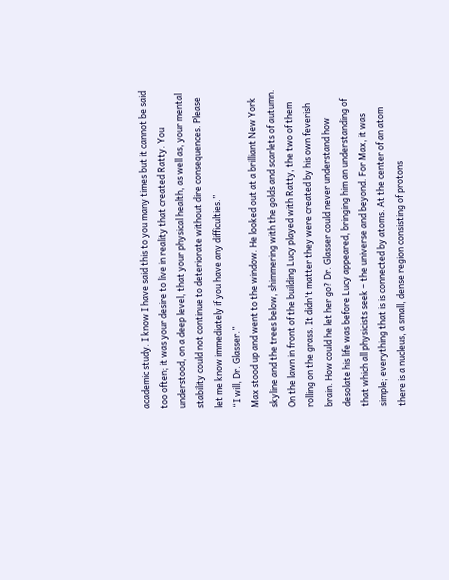academic study. I know I have said this to you many times but it cannot be said too often; it was your desire to live in reality that created Ratty. You understood, on a deep level, that your physical health, as well as, your mental stability could not continue to deteriorate without dire consequences. Please let me know immediately if you have any difficulties.”
“I will, Dr. Glasser.”
Max stood up and went to the window. He looked out at a brilliant New York skyline and the trees below, shimmering with the golds and scarlets of autumn. On the lawn in front of the building Lucy played with Ratty, the two of them rolling on the grass. It didn't matter they were created by his own feverish brain. How could he let her go? Dr. Glasser could never understand how desolate his life was before Lucy appeared, bringing him an understanding of that which all physicists seek – the universe and beyond. For Max, it was simple; everything that is is connected by atoms. At the center of an atom there is a nucleus, a small, dense region consisting of protons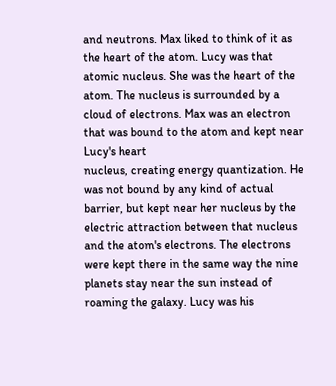and neutrons. Max liked to think of it as the heart of the atom. Lucy was that atomic nucleus. She was the heart of the atom. The nucleus is surrounded by a cloud of electrons. Max was an electron that was bound to the atom and kept near Lucy's heart
nucleus, creating energy quantization. He was not bound by any kind of actual barrier, but kept near her nucleus by the electric attraction between that nucleus and the atom's electrons. The electrons were kept there in the same way the nine planets stay near the sun instead of roaming the galaxy. Lucy was his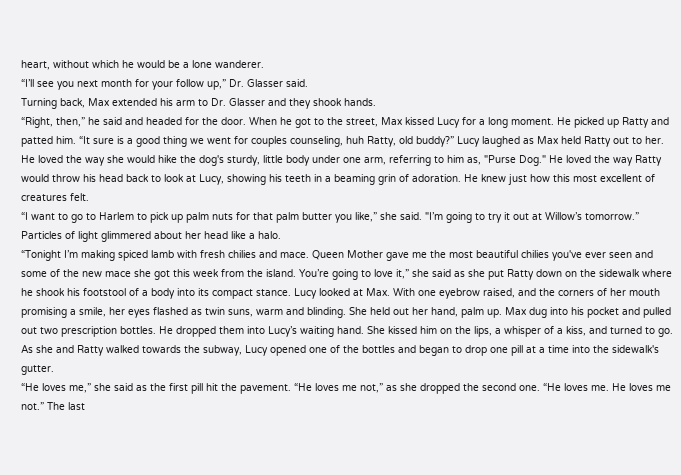heart, without which he would be a lone wanderer.
“I’ll see you next month for your follow up,” Dr. Glasser said.
Turning back, Max extended his arm to Dr. Glasser and they shook hands.
“Right, then,” he said and headed for the door. When he got to the street, Max kissed Lucy for a long moment. He picked up Ratty and patted him. “It sure is a good thing we went for couples counseling, huh Ratty, old buddy?” Lucy laughed as Max held Ratty out to her. He loved the way she would hike the dog's sturdy, little body under one arm, referring to him as, "Purse Dog." He loved the way Ratty would throw his head back to look at Lucy, showing his teeth in a beaming grin of adoration. He knew just how this most excellent of creatures felt.
“I want to go to Harlem to pick up palm nuts for that palm butter you like,” she said. "I’m going to try it out at Willow’s tomorrow.” Particles of light glimmered about her head like a halo.
“Tonight I’m making spiced lamb with fresh chilies and mace. Queen Mother gave me the most beautiful chilies you've ever seen and some of the new mace she got this week from the island. You’re going to love it,” she said as she put Ratty down on the sidewalk where he shook his footstool of a body into its compact stance. Lucy looked at Max. With one eyebrow raised, and the corners of her mouth promising a smile, her eyes flashed as twin suns, warm and blinding. She held out her hand, palm up. Max dug into his pocket and pulled out two prescription bottles. He dropped them into Lucy’s waiting hand. She kissed him on the lips, a whisper of a kiss, and turned to go. As she and Ratty walked towards the subway, Lucy opened one of the bottles and began to drop one pill at a time into the sidewalk's gutter.
“He loves me,” she said as the first pill hit the pavement. “He loves me not,” as she dropped the second one. “He loves me. He loves me not.” The last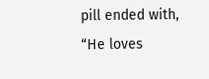pill ended with, “He loves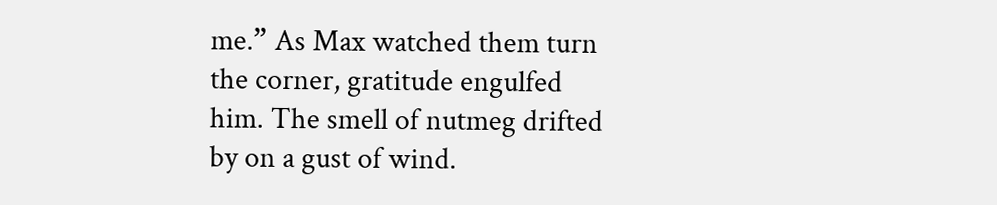me.” As Max watched them turn the corner, gratitude engulfed him. The smell of nutmeg drifted by on a gust of wind.